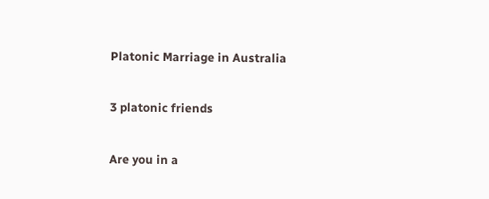Platonic Marriage in Australia

3 platonic friends

Are you in a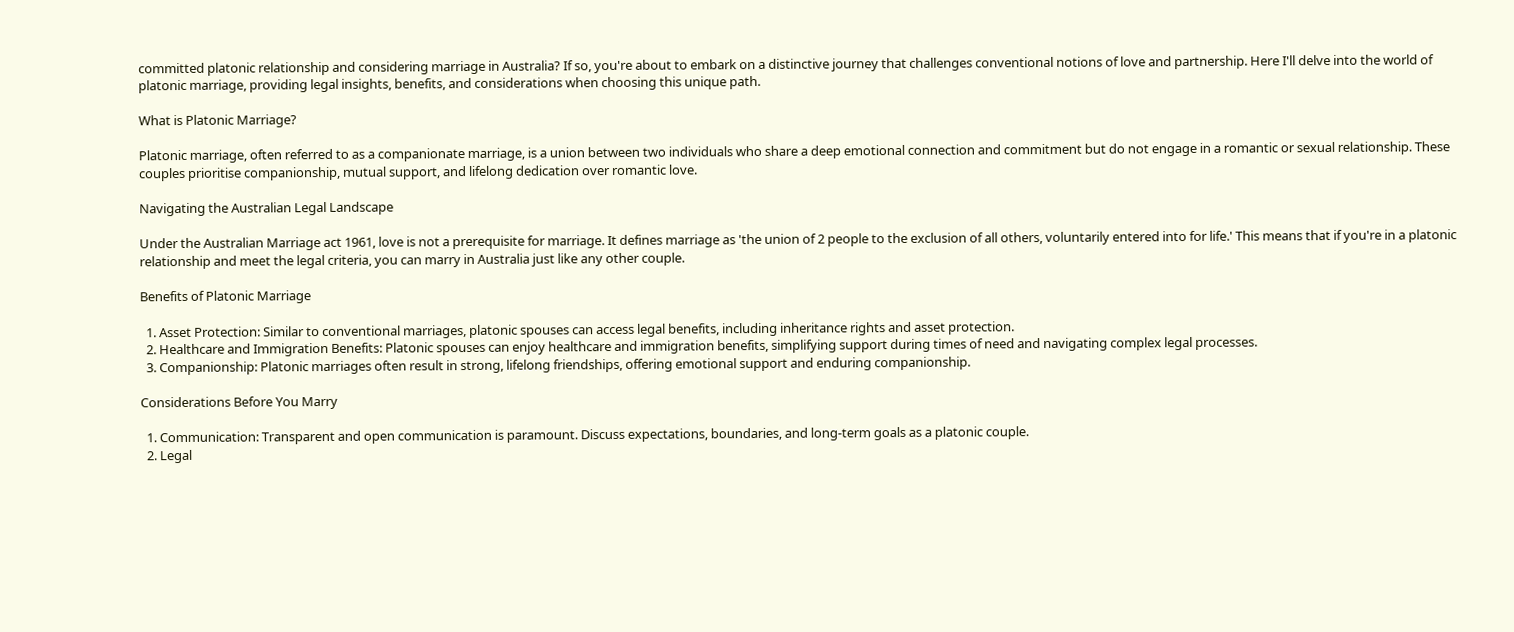committed platonic relationship and considering marriage in Australia? If so, you're about to embark on a distinctive journey that challenges conventional notions of love and partnership. Here I'll delve into the world of platonic marriage, providing legal insights, benefits, and considerations when choosing this unique path.

What is Platonic Marriage?

Platonic marriage, often referred to as a companionate marriage, is a union between two individuals who share a deep emotional connection and commitment but do not engage in a romantic or sexual relationship. These couples prioritise companionship, mutual support, and lifelong dedication over romantic love.

Navigating the Australian Legal Landscape

Under the Australian Marriage act 1961, love is not a prerequisite for marriage. It defines marriage as 'the union of 2 people to the exclusion of all others, voluntarily entered into for life.' This means that if you're in a platonic relationship and meet the legal criteria, you can marry in Australia just like any other couple.

Benefits of Platonic Marriage

  1. Asset Protection: Similar to conventional marriages, platonic spouses can access legal benefits, including inheritance rights and asset protection.
  2. Healthcare and Immigration Benefits: Platonic spouses can enjoy healthcare and immigration benefits, simplifying support during times of need and navigating complex legal processes.
  3. Companionship: Platonic marriages often result in strong, lifelong friendships, offering emotional support and enduring companionship.

Considerations Before You Marry

  1. Communication: Transparent and open communication is paramount. Discuss expectations, boundaries, and long-term goals as a platonic couple.
  2. Legal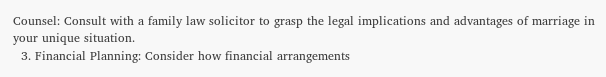Counsel: Consult with a family law solicitor to grasp the legal implications and advantages of marriage in your unique situation.
  3. Financial Planning: Consider how financial arrangements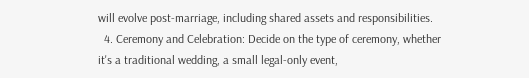will evolve post-marriage, including shared assets and responsibilities.
  4. Ceremony and Celebration: Decide on the type of ceremony, whether it's a traditional wedding, a small legal-only event,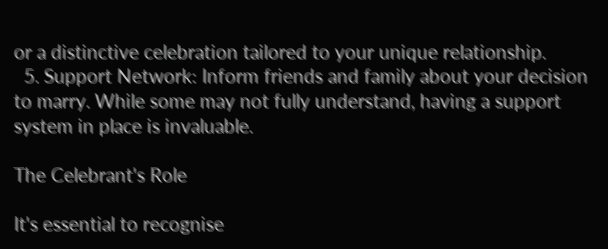or a distinctive celebration tailored to your unique relationship.
  5. Support Network: Inform friends and family about your decision to marry. While some may not fully understand, having a support system in place is invaluable.

The Celebrant's Role

It's essential to recognise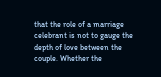that the role of a marriage celebrant is not to gauge the depth of love between the couple. Whether the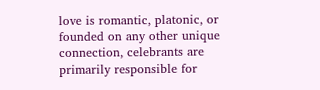love is romantic, platonic, or founded on any other unique connection, celebrants are primarily responsible for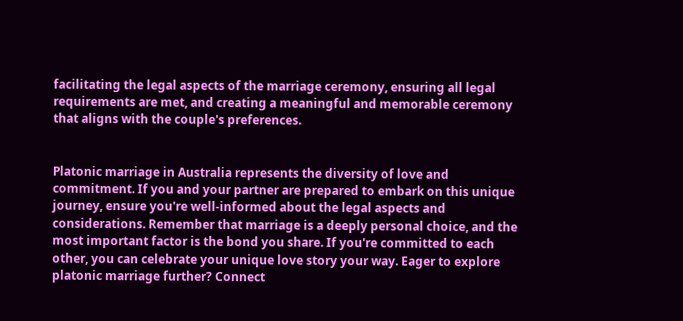facilitating the legal aspects of the marriage ceremony, ensuring all legal requirements are met, and creating a meaningful and memorable ceremony that aligns with the couple's preferences.


Platonic marriage in Australia represents the diversity of love and commitment. If you and your partner are prepared to embark on this unique journey, ensure you're well-informed about the legal aspects and considerations. Remember that marriage is a deeply personal choice, and the most important factor is the bond you share. If you're committed to each other, you can celebrate your unique love story your way. Eager to explore platonic marriage further? Connect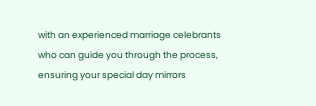with an experienced marriage celebrants who can guide you through the process, ensuring your special day mirrors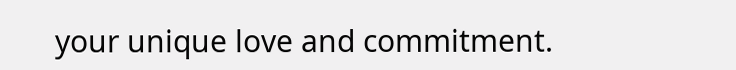your unique love and commitment.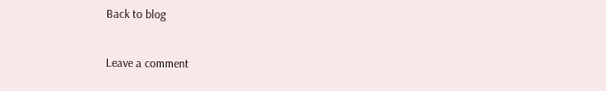Back to blog

Leave a comment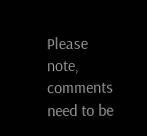Please note, comments need to be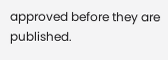approved before they are published.